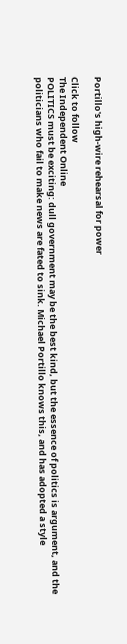Portillo's high-wire rehearsal for power

Click to follow
The Independent Online
POLITICS must be exciting: dull government may be the best kind, but the essence of politics is argument, and the politicians who fail to make news are fated to sink. Michael Portillo knows this, and has adopted a style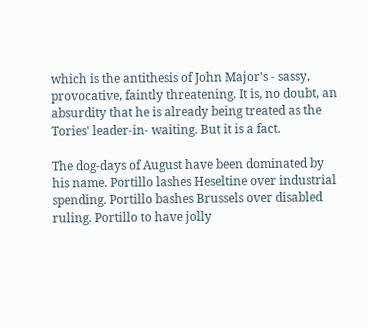which is the antithesis of John Major's - sassy, provocative, faintly threatening. It is, no doubt, an absurdity that he is already being treated as the Tories' leader-in- waiting. But it is a fact.

The dog-days of August have been dominated by his name. Portillo lashes Heseltine over industrial spending. Portillo bashes Brussels over disabled ruling. Portillo to have jolly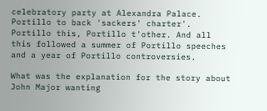celebratory party at Alexandra Palace. Portillo to back 'sackers' charter'. Portillo this, Portillo t'other. And all this followed a summer of Portillo speeches and a year of Portillo controversies.

What was the explanation for the story about John Major wanting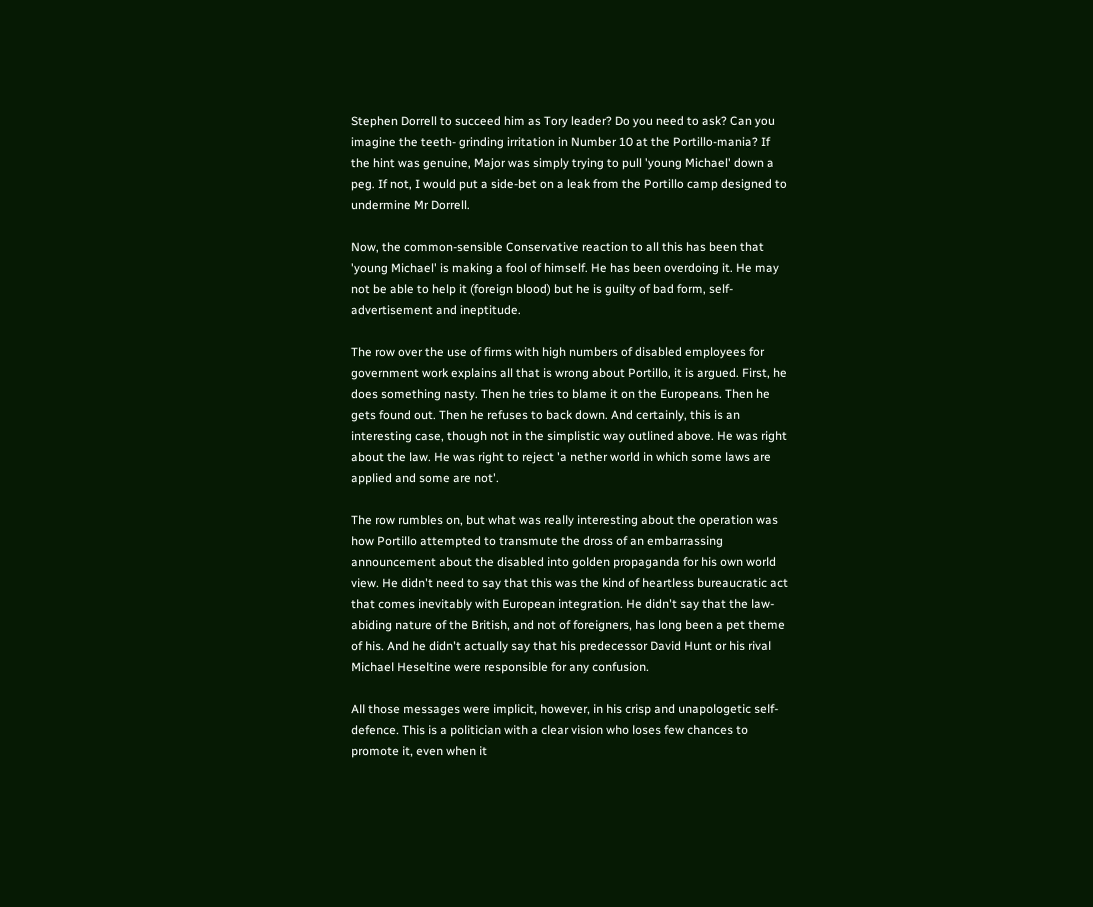Stephen Dorrell to succeed him as Tory leader? Do you need to ask? Can you imagine the teeth- grinding irritation in Number 10 at the Portillo-mania? If the hint was genuine, Major was simply trying to pull 'young Michael' down a peg. If not, I would put a side-bet on a leak from the Portillo camp designed to undermine Mr Dorrell.

Now, the common-sensible Conservative reaction to all this has been that 'young Michael' is making a fool of himself. He has been overdoing it. He may not be able to help it (foreign blood) but he is guilty of bad form, self-advertisement and ineptitude.

The row over the use of firms with high numbers of disabled employees for government work explains all that is wrong about Portillo, it is argued. First, he does something nasty. Then he tries to blame it on the Europeans. Then he gets found out. Then he refuses to back down. And certainly, this is an interesting case, though not in the simplistic way outlined above. He was right about the law. He was right to reject 'a nether world in which some laws are applied and some are not'.

The row rumbles on, but what was really interesting about the operation was how Portillo attempted to transmute the dross of an embarrassing announcement about the disabled into golden propaganda for his own world view. He didn't need to say that this was the kind of heartless bureaucratic act that comes inevitably with European integration. He didn't say that the law-abiding nature of the British, and not of foreigners, has long been a pet theme of his. And he didn't actually say that his predecessor David Hunt or his rival Michael Heseltine were responsible for any confusion.

All those messages were implicit, however, in his crisp and unapologetic self-defence. This is a politician with a clear vision who loses few chances to promote it, even when it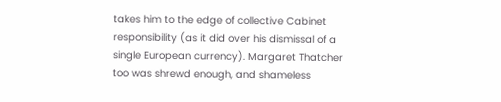takes him to the edge of collective Cabinet responsibility (as it did over his dismissal of a single European currency). Margaret Thatcher too was shrewd enough, and shameless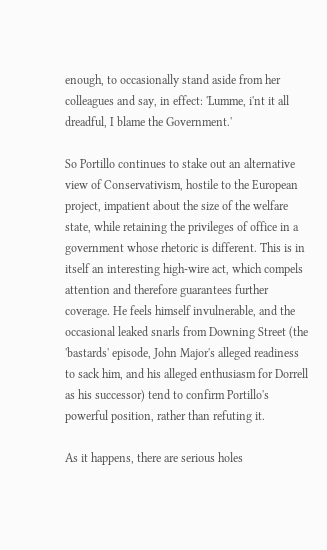enough, to occasionally stand aside from her colleagues and say, in effect: 'Lumme, i'nt it all dreadful, I blame the Government.'

So Portillo continues to stake out an alternative view of Conservativism, hostile to the European project, impatient about the size of the welfare state, while retaining the privileges of office in a government whose rhetoric is different. This is in itself an interesting high-wire act, which compels attention and therefore guarantees further coverage. He feels himself invulnerable, and the occasional leaked snarls from Downing Street (the 'bastards' episode, John Major's alleged readiness to sack him, and his alleged enthusiasm for Dorrell as his successor) tend to confirm Portillo's powerful position, rather than refuting it.

As it happens, there are serious holes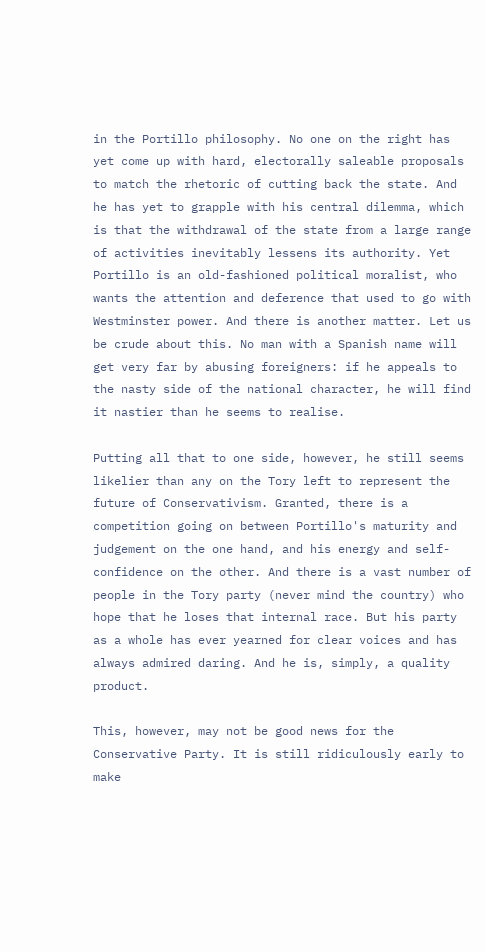in the Portillo philosophy. No one on the right has yet come up with hard, electorally saleable proposals to match the rhetoric of cutting back the state. And he has yet to grapple with his central dilemma, which is that the withdrawal of the state from a large range of activities inevitably lessens its authority. Yet Portillo is an old-fashioned political moralist, who wants the attention and deference that used to go with Westminster power. And there is another matter. Let us be crude about this. No man with a Spanish name will get very far by abusing foreigners: if he appeals to the nasty side of the national character, he will find it nastier than he seems to realise.

Putting all that to one side, however, he still seems likelier than any on the Tory left to represent the future of Conservativism. Granted, there is a competition going on between Portillo's maturity and judgement on the one hand, and his energy and self-confidence on the other. And there is a vast number of people in the Tory party (never mind the country) who hope that he loses that internal race. But his party as a whole has ever yearned for clear voices and has always admired daring. And he is, simply, a quality product.

This, however, may not be good news for the Conservative Party. It is still ridiculously early to make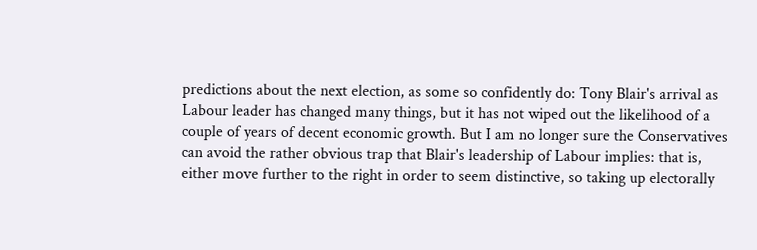predictions about the next election, as some so confidently do: Tony Blair's arrival as Labour leader has changed many things, but it has not wiped out the likelihood of a couple of years of decent economic growth. But I am no longer sure the Conservatives can avoid the rather obvious trap that Blair's leadership of Labour implies: that is, either move further to the right in order to seem distinctive, so taking up electorally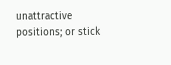unattractive positions; or stick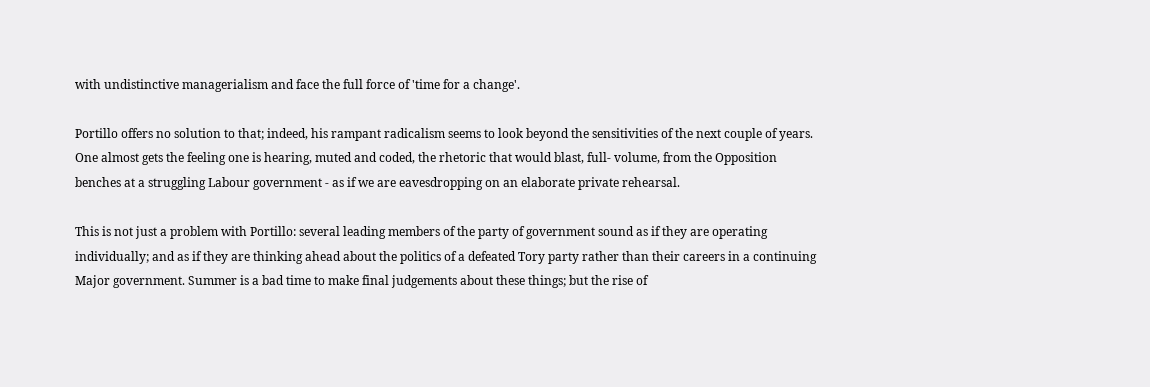with undistinctive managerialism and face the full force of 'time for a change'.

Portillo offers no solution to that; indeed, his rampant radicalism seems to look beyond the sensitivities of the next couple of years. One almost gets the feeling one is hearing, muted and coded, the rhetoric that would blast, full- volume, from the Opposition benches at a struggling Labour government - as if we are eavesdropping on an elaborate private rehearsal.

This is not just a problem with Portillo: several leading members of the party of government sound as if they are operating individually; and as if they are thinking ahead about the politics of a defeated Tory party rather than their careers in a continuing Major government. Summer is a bad time to make final judgements about these things; but the rise of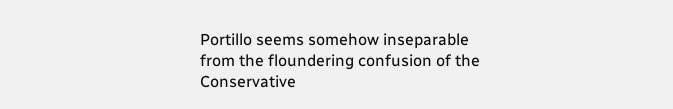Portillo seems somehow inseparable from the floundering confusion of the Conservative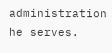administration he serves.